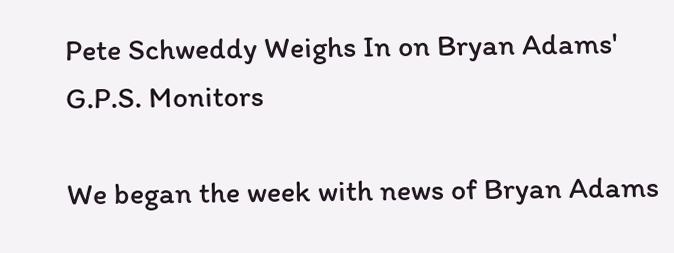Pete Schweddy Weighs In on Bryan Adams' G.P.S. Monitors

We began the week with news of Bryan Adams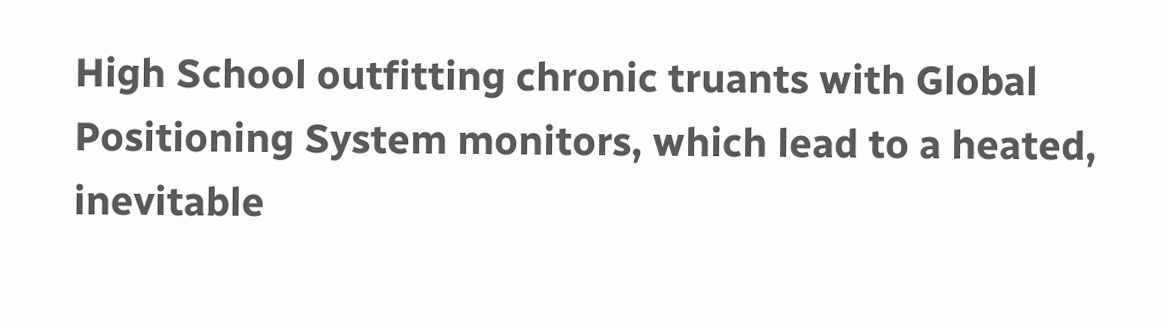High School outfitting chronic truants with Global Positioning System monitors, which lead to a heated, inevitable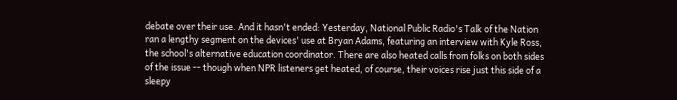debate over their use. And it hasn't ended: Yesterday, National Public Radio's Talk of the Nation ran a lengthy segment on the devices' use at Bryan Adams, featuring an interview with Kyle Ross, the school's alternative education coordinator. There are also heated calls from folks on both sides of the issue -- though when NPR listeners get heated, of course, their voices rise just this side of a sleepy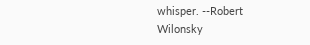whisper. --Robert Wilonsky